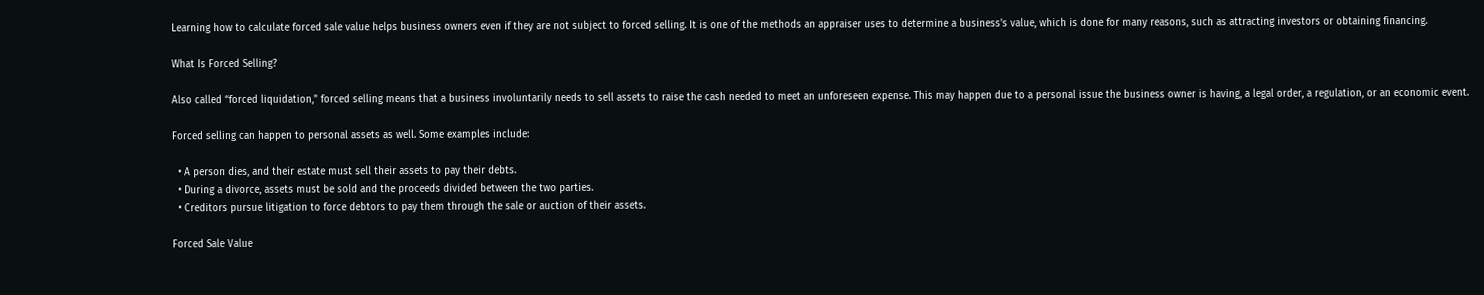Learning how to calculate forced sale value helps business owners even if they are not subject to forced selling. It is one of the methods an appraiser uses to determine a business's value, which is done for many reasons, such as attracting investors or obtaining financing.

What Is Forced Selling?

Also called “forced liquidation," forced selling means that a business involuntarily needs to sell assets to raise the cash needed to meet an unforeseen expense. This may happen due to a personal issue the business owner is having, a legal order, a regulation, or an economic event.

Forced selling can happen to personal assets as well. Some examples include:

  • A person dies, and their estate must sell their assets to pay their debts.
  • During a divorce, assets must be sold and the proceeds divided between the two parties.
  • Creditors pursue litigation to force debtors to pay them through the sale or auction of their assets.

Forced Sale Value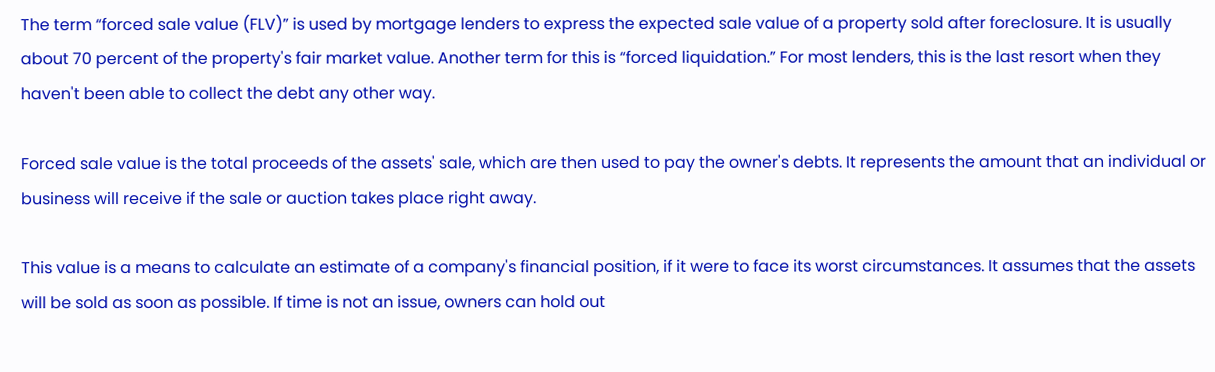The term “forced sale value (FLV)” is used by mortgage lenders to express the expected sale value of a property sold after foreclosure. It is usually about 70 percent of the property's fair market value. Another term for this is “forced liquidation.” For most lenders, this is the last resort when they haven't been able to collect the debt any other way.

Forced sale value is the total proceeds of the assets' sale, which are then used to pay the owner's debts. It represents the amount that an individual or business will receive if the sale or auction takes place right away.

This value is a means to calculate an estimate of a company's financial position, if it were to face its worst circumstances. It assumes that the assets will be sold as soon as possible. If time is not an issue, owners can hold out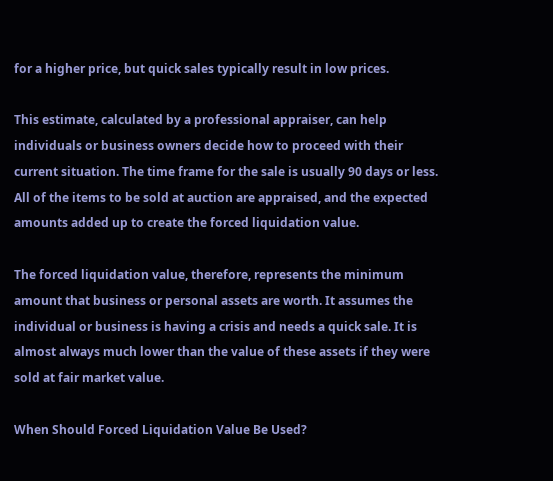for a higher price, but quick sales typically result in low prices.

This estimate, calculated by a professional appraiser, can help individuals or business owners decide how to proceed with their current situation. The time frame for the sale is usually 90 days or less. All of the items to be sold at auction are appraised, and the expected amounts added up to create the forced liquidation value.

The forced liquidation value, therefore, represents the minimum amount that business or personal assets are worth. It assumes the individual or business is having a crisis and needs a quick sale. It is almost always much lower than the value of these assets if they were sold at fair market value.

When Should Forced Liquidation Value Be Used?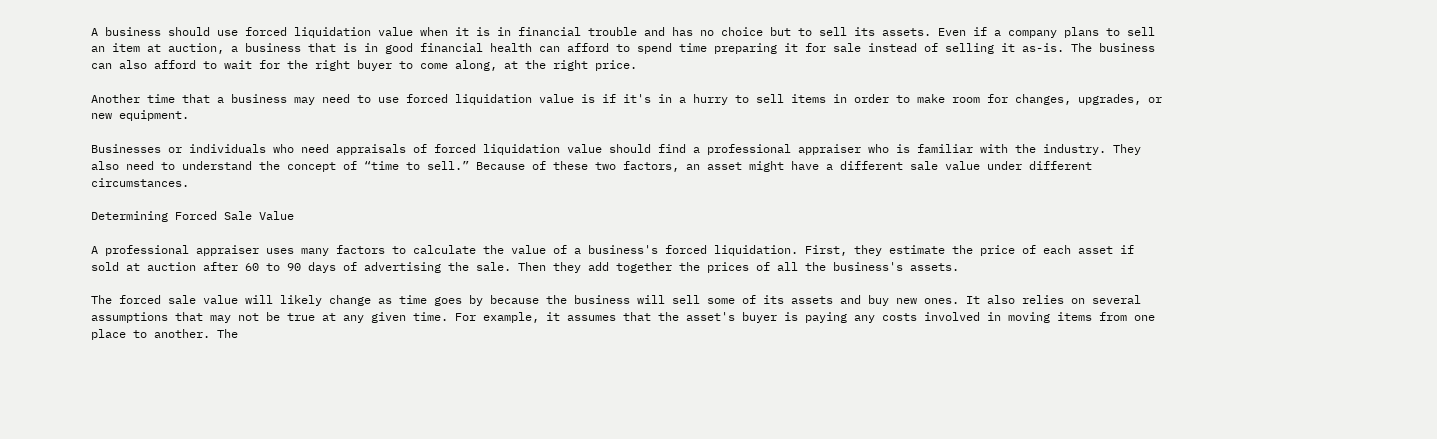A business should use forced liquidation value when it is in financial trouble and has no choice but to sell its assets. Even if a company plans to sell an item at auction, a business that is in good financial health can afford to spend time preparing it for sale instead of selling it as-is. The business can also afford to wait for the right buyer to come along, at the right price.

Another time that a business may need to use forced liquidation value is if it's in a hurry to sell items in order to make room for changes, upgrades, or new equipment.

Businesses or individuals who need appraisals of forced liquidation value should find a professional appraiser who is familiar with the industry. They also need to understand the concept of “time to sell.” Because of these two factors, an asset might have a different sale value under different circumstances.

Determining Forced Sale Value

A professional appraiser uses many factors to calculate the value of a business's forced liquidation. First, they estimate the price of each asset if sold at auction after 60 to 90 days of advertising the sale. Then they add together the prices of all the business's assets.

The forced sale value will likely change as time goes by because the business will sell some of its assets and buy new ones. It also relies on several assumptions that may not be true at any given time. For example, it assumes that the asset's buyer is paying any costs involved in moving items from one place to another. The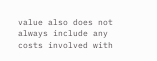value also does not always include any costs involved with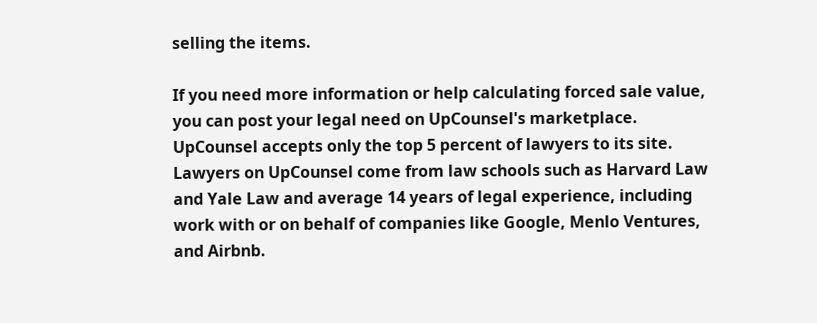selling the items.

If you need more information or help calculating forced sale value, you can post your legal need on UpCounsel's marketplace. UpCounsel accepts only the top 5 percent of lawyers to its site. Lawyers on UpCounsel come from law schools such as Harvard Law and Yale Law and average 14 years of legal experience, including work with or on behalf of companies like Google, Menlo Ventures, and Airbnb.